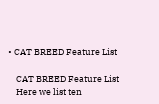• CAT BREED Feature List

    CAT BREED Feature List
    Here we list ten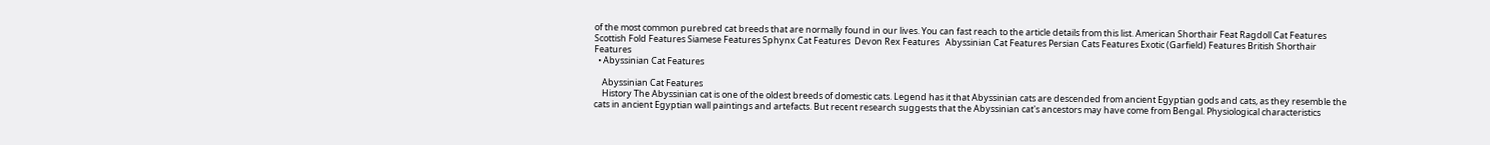of the most common purebred cat breeds that are normally found in our lives. You can fast reach to the article details from this list. American Shorthair Feat Ragdoll Cat Features Scottish Fold Features Siamese Features Sphynx Cat Features  Devon Rex Features   Abyssinian Cat Features Persian Cats Features Exotic (Garfield) Features British Shorthair Features
  • Abyssinian Cat Features

    Abyssinian Cat Features
    History The Abyssinian cat is one of the oldest breeds of domestic cats. Legend has it that Abyssinian cats are descended from ancient Egyptian gods and cats, as they resemble the cats in ancient Egyptian wall paintings and artefacts. But recent research suggests that the Abyssinian cat's ancestors may have come from Bengal. Physiological characteristics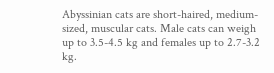Abyssinian cats are short-haired, medium-sized, muscular cats. Male cats can weigh up to 3.5-4.5 kg and females up to 2.7-3.2 kg.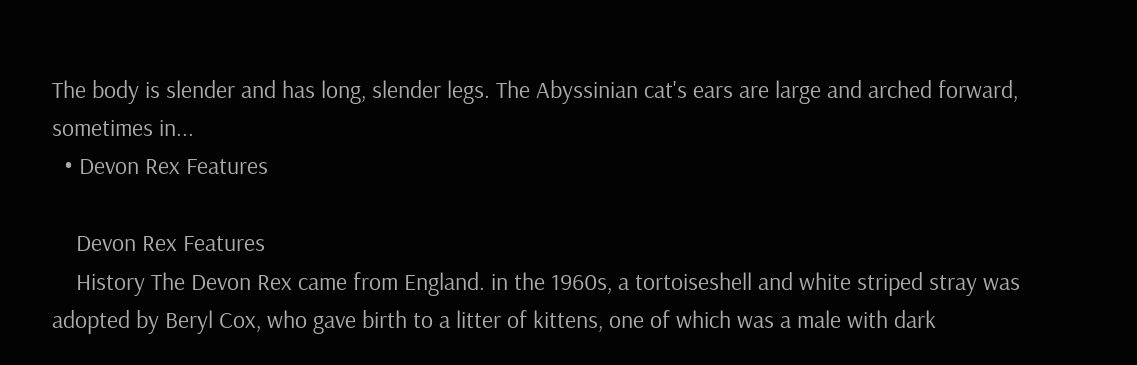The body is slender and has long, slender legs. The Abyssinian cat's ears are large and arched forward, sometimes in...
  • Devon Rex Features

    Devon Rex Features
    History The Devon Rex came from England. in the 1960s, a tortoiseshell and white striped stray was adopted by Beryl Cox, who gave birth to a litter of kittens, one of which was a male with dark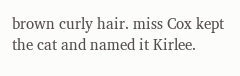brown curly hair. miss Cox kept the cat and named it Kirlee.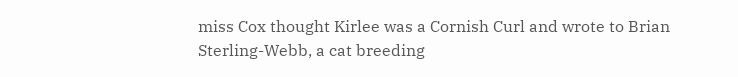miss Cox thought Kirlee was a Cornish Curl and wrote to Brian Sterling-Webb, a cat breeding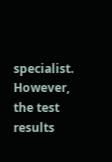specialist. However, the test results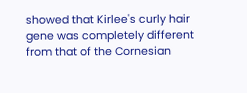showed that Kirlee's curly hair gene was completely different from that of the Cornesian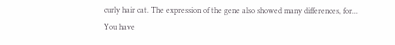curly hair cat. The expression of the gene also showed many differences, for...
You have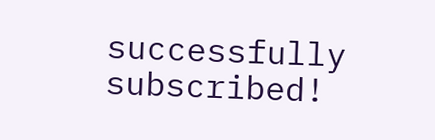successfully subscribed!